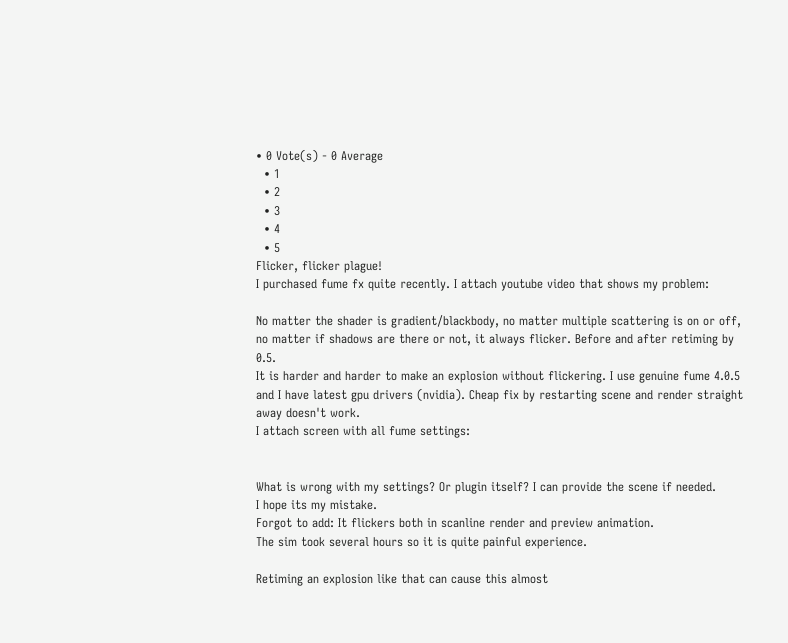• 0 Vote(s) - 0 Average
  • 1
  • 2
  • 3
  • 4
  • 5
Flicker, flicker plague!
I purchased fume fx quite recently. I attach youtube video that shows my problem:

No matter the shader is gradient/blackbody, no matter multiple scattering is on or off, no matter if shadows are there or not, it always flicker. Before and after retiming by 0.5.
It is harder and harder to make an explosion without flickering. I use genuine fume 4.0.5 and I have latest gpu drivers (nvidia). Cheap fix by restarting scene and render straight away doesn't work.
I attach screen with all fume settings:


What is wrong with my settings? Or plugin itself? I can provide the scene if needed.
I hope its my mistake.
Forgot to add: It flickers both in scanline render and preview animation.
The sim took several hours so it is quite painful experience.

Retiming an explosion like that can cause this almost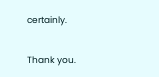certainly.

Thank you.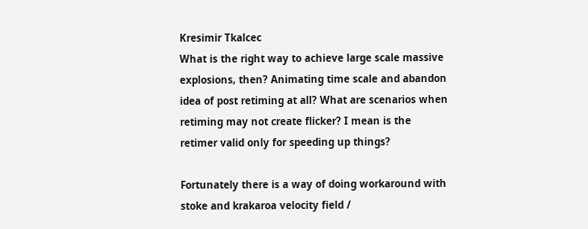Kresimir Tkalcec
What is the right way to achieve large scale massive explosions, then? Animating time scale and abandon idea of post retiming at all? What are scenarios when retiming may not create flicker? I mean is the retimer valid only for speeding up things?

Fortunately there is a way of doing workaround with stoke and krakaroa velocity field /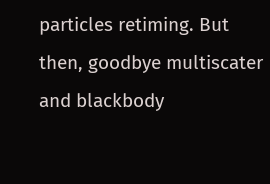particles retiming. But then, goodbye multiscater and blackbody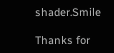shader.Smile

Thanks for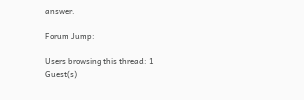answer.

Forum Jump:

Users browsing this thread: 1 Guest(s)